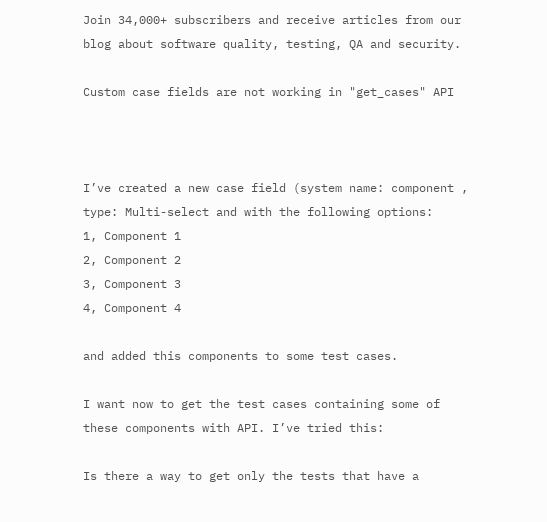Join 34,000+ subscribers and receive articles from our blog about software quality, testing, QA and security.

Custom case fields are not working in "get_cases" API



I’ve created a new case field (system name: component , type: Multi-select and with the following options:
1, Component 1
2, Component 2
3, Component 3
4, Component 4

and added this components to some test cases.

I want now to get the test cases containing some of these components with API. I’ve tried this:

Is there a way to get only the tests that have a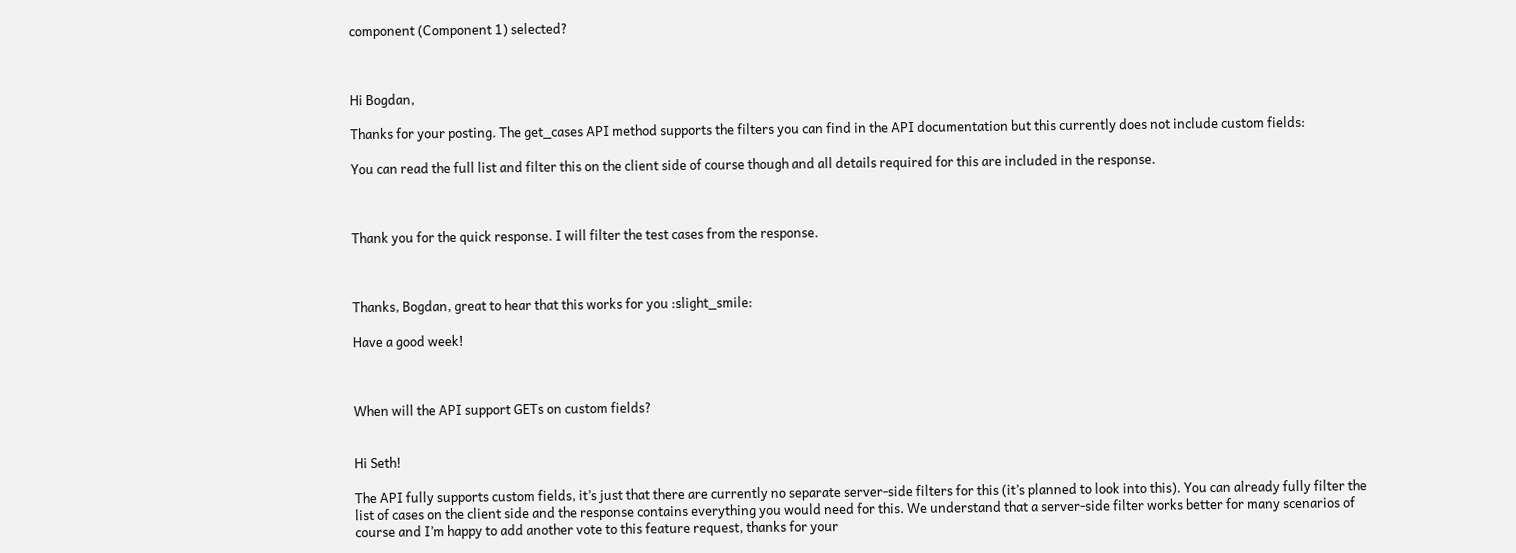component (Component 1) selected?



Hi Bogdan,

Thanks for your posting. The get_cases API method supports the filters you can find in the API documentation but this currently does not include custom fields:

You can read the full list and filter this on the client side of course though and all details required for this are included in the response.



Thank you for the quick response. I will filter the test cases from the response.



Thanks, Bogdan, great to hear that this works for you :slight_smile:

Have a good week!



When will the API support GETs on custom fields?


Hi Seth!

The API fully supports custom fields, it’s just that there are currently no separate server-side filters for this (it’s planned to look into this). You can already fully filter the list of cases on the client side and the response contains everything you would need for this. We understand that a server-side filter works better for many scenarios of course and I’m happy to add another vote to this feature request, thanks for your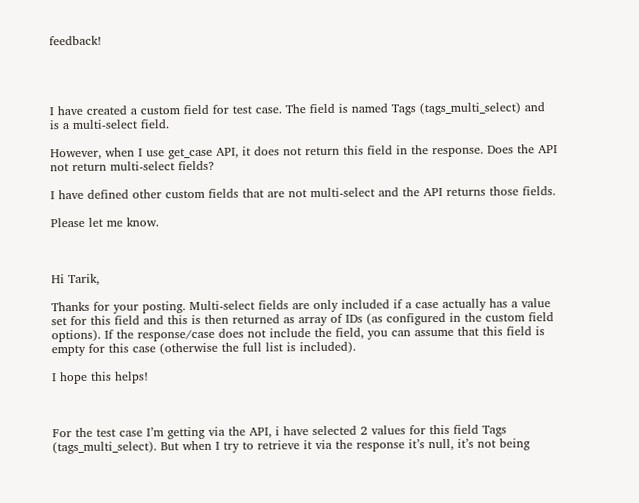feedback!




I have created a custom field for test case. The field is named Tags (tags_multi_select) and is a multi-select field.

However, when I use get_case API, it does not return this field in the response. Does the API not return multi-select fields?

I have defined other custom fields that are not multi-select and the API returns those fields.

Please let me know.



Hi Tarik,

Thanks for your posting. Multi-select fields are only included if a case actually has a value set for this field and this is then returned as array of IDs (as configured in the custom field options). If the response/case does not include the field, you can assume that this field is empty for this case (otherwise the full list is included).

I hope this helps!



For the test case I’m getting via the API, i have selected 2 values for this field Tags (tags_multi_select). But when I try to retrieve it via the response it’s null, it’s not being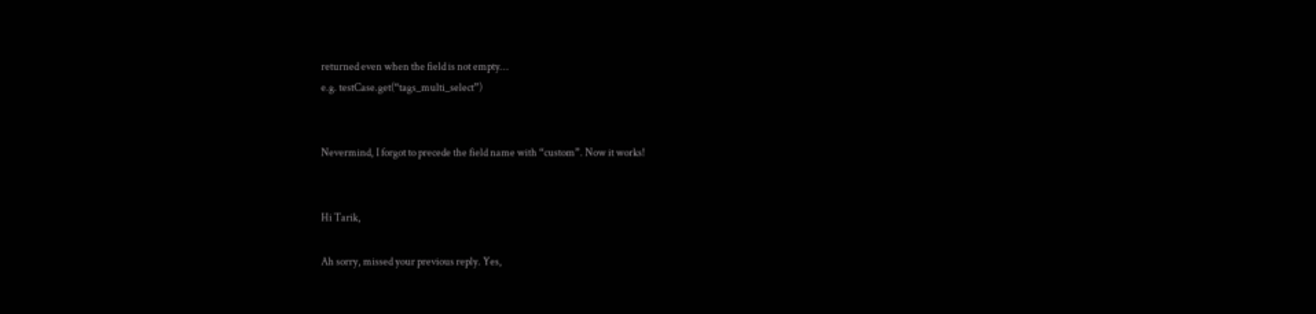returned even when the field is not empty…
e.g. testCase.get(“tags_multi_select”)


Nevermind, I forgot to precede the field name with “custom”. Now it works!


Hi Tarik,

Ah sorry, missed your previous reply. Yes,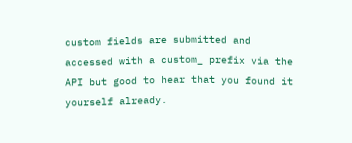custom fields are submitted and accessed with a custom_ prefix via the API but good to hear that you found it yourself already.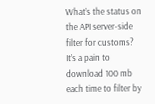What’s the status on the API server-side filter for customs?
It’s a pain to download 100 mb each time to filter by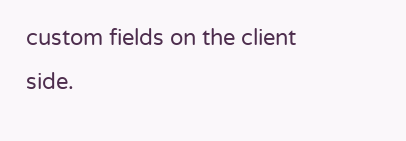custom fields on the client side.